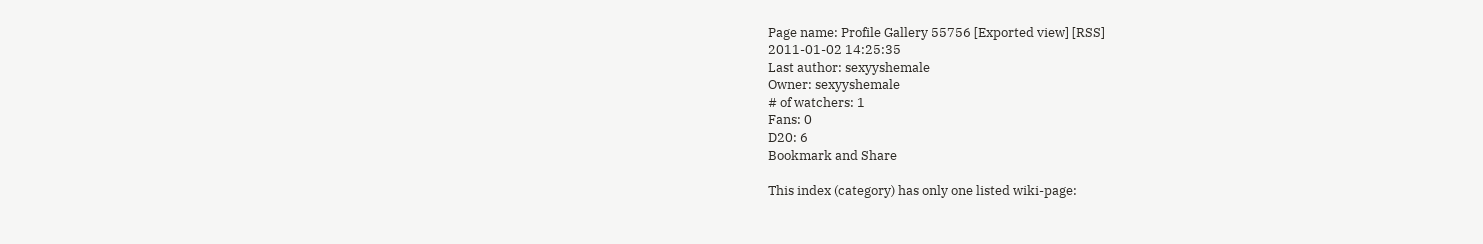Page name: Profile Gallery 55756 [Exported view] [RSS]
2011-01-02 14:25:35
Last author: sexyyshemale
Owner: sexyyshemale
# of watchers: 1
Fans: 0
D20: 6
Bookmark and Share

This index (category) has only one listed wiki-page: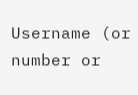Username (or number or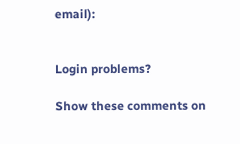email):


Login problems?

Show these comments on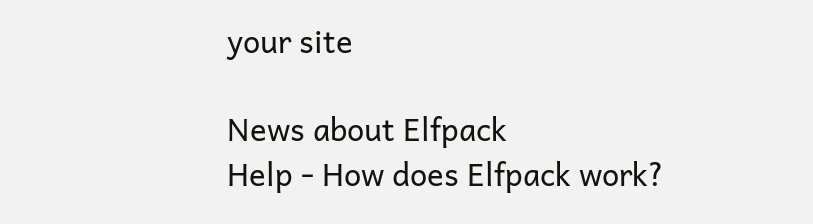your site

News about Elfpack
Help - How does Elfpack work?